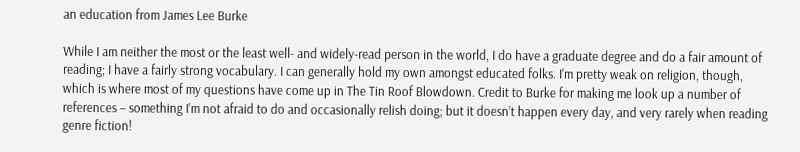an education from James Lee Burke

While I am neither the most or the least well- and widely-read person in the world, I do have a graduate degree and do a fair amount of reading; I have a fairly strong vocabulary. I can generally hold my own amongst educated folks. I’m pretty weak on religion, though, which is where most of my questions have come up in The Tin Roof Blowdown. Credit to Burke for making me look up a number of references – something I’m not afraid to do and occasionally relish doing; but it doesn’t happen every day, and very rarely when reading genre fiction!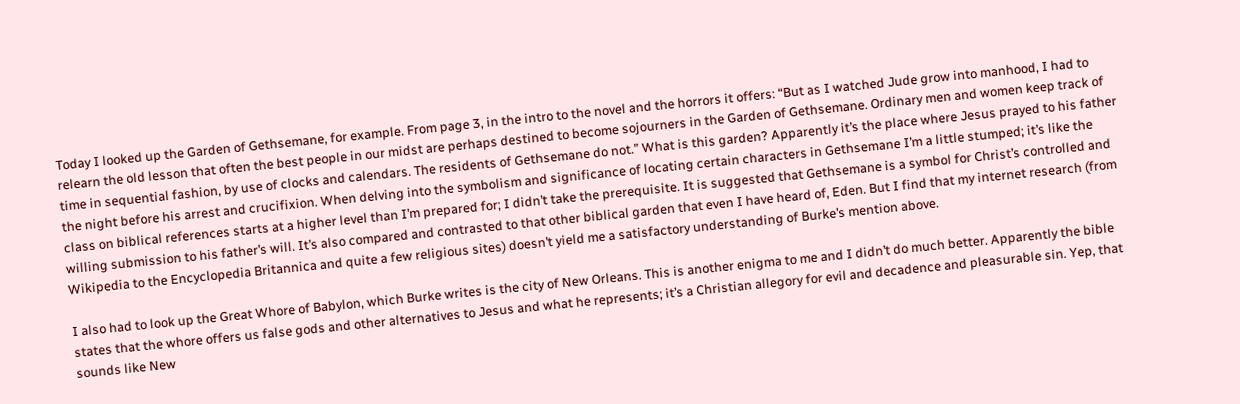Today I looked up the Garden of Gethsemane, for example. From page 3, in the intro to the novel and the horrors it offers: “But as I watched Jude grow into manhood, I had to relearn the old lesson that often the best people in our midst are perhaps destined to become sojourners in the Garden of Gethsemane. Ordinary men and women keep track of time in sequential fashion, by use of clocks and calendars. The residents of Gethsemane do not.” What is this garden? Apparently it’s the place where Jesus prayed to his father the night before his arrest and crucifixion. When delving into the symbolism and significance of locating certain characters in Gethsemane I’m a little stumped; it’s like the class on biblical references starts at a higher level than I’m prepared for; I didn’t take the prerequisite. It is suggested that Gethsemane is a symbol for Christ’s controlled and willing submission to his father’s will. It’s also compared and contrasted to that other biblical garden that even I have heard of, Eden. But I find that my internet research (from Wikipedia to the Encyclopedia Britannica and quite a few religious sites) doesn’t yield me a satisfactory understanding of Burke’s mention above.

I also had to look up the Great Whore of Babylon, which Burke writes is the city of New Orleans. This is another enigma to me and I didn’t do much better. Apparently the bible states that the whore offers us false gods and other alternatives to Jesus and what he represents; it’s a Christian allegory for evil and decadence and pleasurable sin. Yep, that sounds like New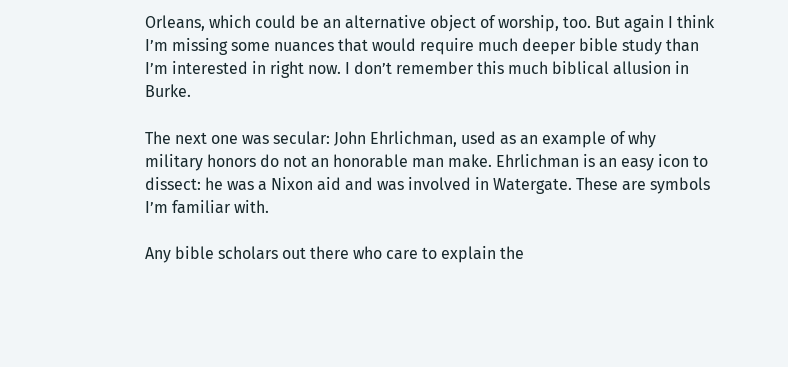Orleans, which could be an alternative object of worship, too. But again I think I’m missing some nuances that would require much deeper bible study than I’m interested in right now. I don’t remember this much biblical allusion in Burke.

The next one was secular: John Ehrlichman, used as an example of why military honors do not an honorable man make. Ehrlichman is an easy icon to dissect: he was a Nixon aid and was involved in Watergate. These are symbols I’m familiar with.

Any bible scholars out there who care to explain the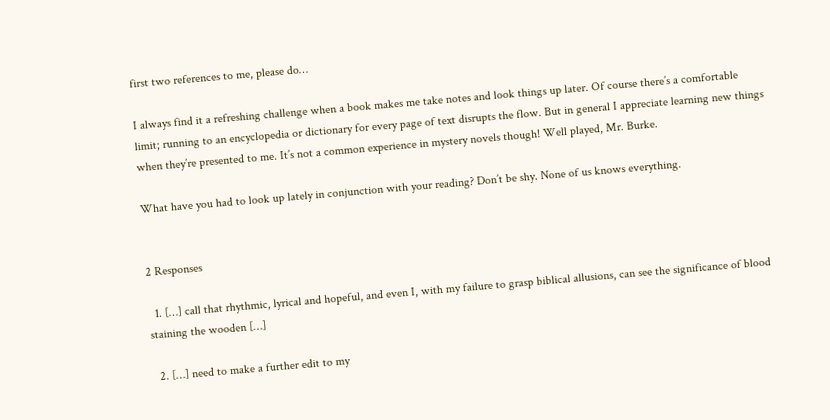first two references to me, please do…

I always find it a refreshing challenge when a book makes me take notes and look things up later. Of course there’s a comfortable limit; running to an encyclopedia or dictionary for every page of text disrupts the flow. But in general I appreciate learning new things when they’re presented to me. It’s not a common experience in mystery novels though! Well played, Mr. Burke.

What have you had to look up lately in conjunction with your reading? Don’t be shy. None of us knows everything.


2 Responses

  1. […] call that rhythmic, lyrical and hopeful, and even I, with my failure to grasp biblical allusions, can see the significance of blood staining the wooden […]

  2. […] need to make a further edit to my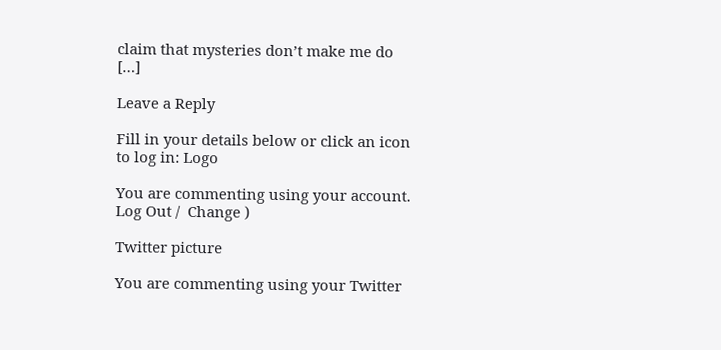claim that mysteries don’t make me do […]

Leave a Reply

Fill in your details below or click an icon to log in: Logo

You are commenting using your account. Log Out /  Change )

Twitter picture

You are commenting using your Twitter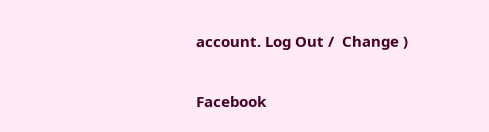account. Log Out /  Change )

Facebook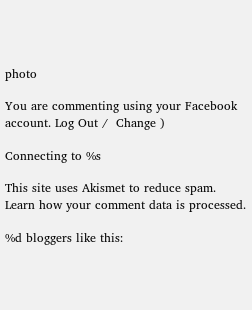photo

You are commenting using your Facebook account. Log Out /  Change )

Connecting to %s

This site uses Akismet to reduce spam. Learn how your comment data is processed.

%d bloggers like this: